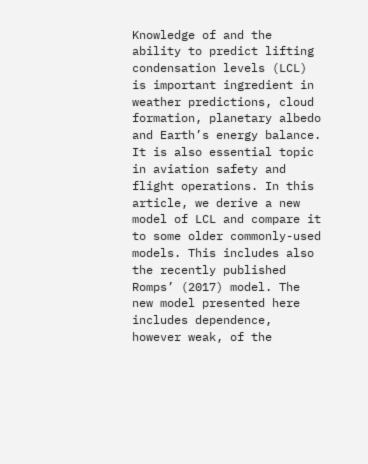Knowledge of and the ability to predict lifting condensation levels (LCL) is important ingredient in weather predictions, cloud formation, planetary albedo and Earth’s energy balance. It is also essential topic in aviation safety and flight operations. In this article, we derive a new model of LCL and compare it to some older commonly-used models. This includes also the recently published Romps’ (2017) model. The new model presented here includes dependence, however weak, of the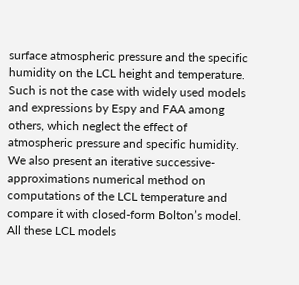surface atmospheric pressure and the specific humidity on the LCL height and temperature. Such is not the case with widely used models and expressions by Espy and FAA among others, which neglect the effect of atmospheric pressure and specific humidity. We also present an iterative successive-approximations numerical method on computations of the LCL temperature and compare it with closed-form Bolton’s model. All these LCL models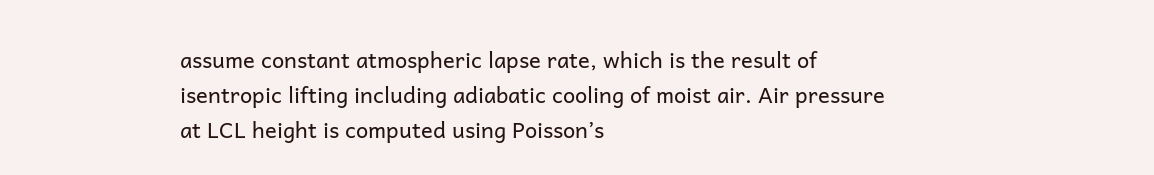assume constant atmospheric lapse rate, which is the result of isentropic lifting including adiabatic cooling of moist air. Air pressure at LCL height is computed using Poisson’s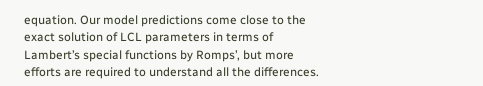equation. Our model predictions come close to the exact solution of LCL parameters in terms of Lambert’s special functions by Romps’, but more efforts are required to understand all the differences.